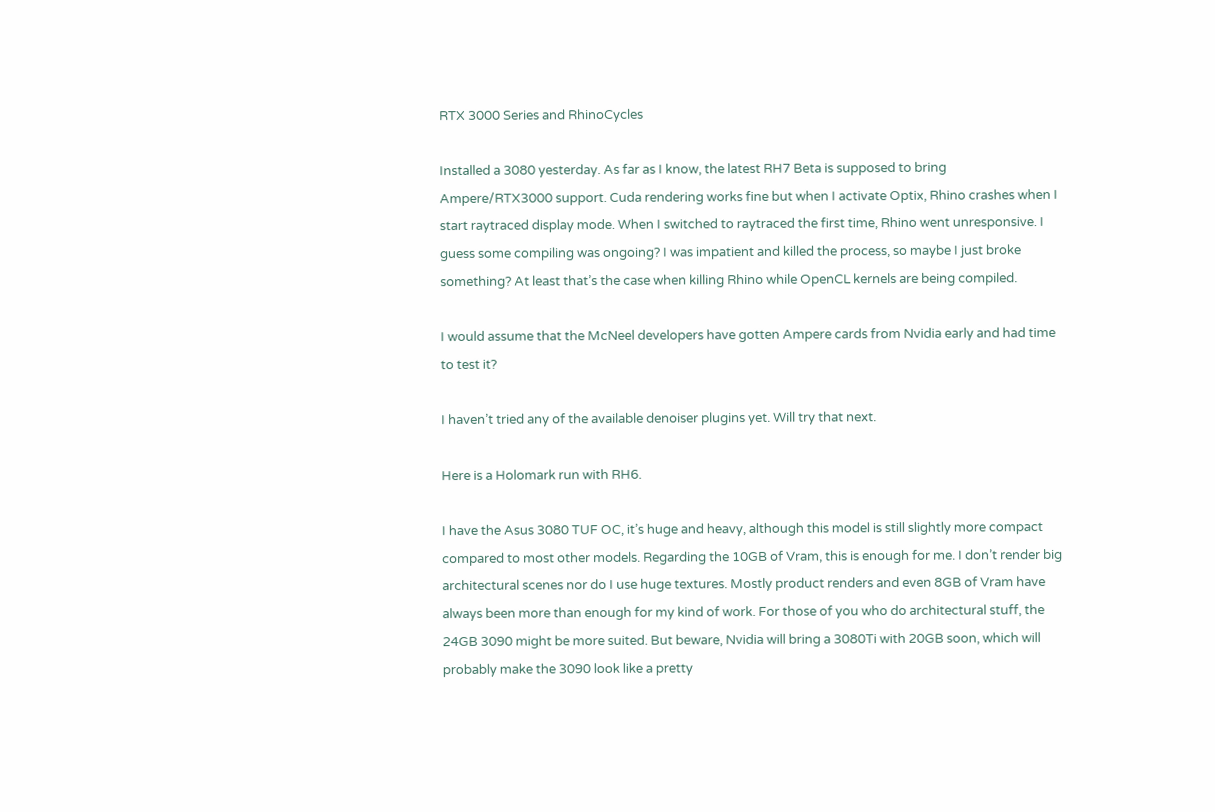RTX 3000 Series and RhinoCycles

Installed a 3080 yesterday. As far as I know, the latest RH7 Beta is supposed to bring Ampere/RTX3000 support. Cuda rendering works fine but when I activate Optix, Rhino crashes when I start raytraced display mode. When I switched to raytraced the first time, Rhino went unresponsive. I guess some compiling was ongoing? I was impatient and killed the process, so maybe I just broke something? At least that’s the case when killing Rhino while OpenCL kernels are being compiled.

I would assume that the McNeel developers have gotten Ampere cards from Nvidia early and had time to test it?

I haven’t tried any of the available denoiser plugins yet. Will try that next.

Here is a Holomark run with RH6.

I have the Asus 3080 TUF OC, it’s huge and heavy, although this model is still slightly more compact compared to most other models. Regarding the 10GB of Vram, this is enough for me. I don’t render big architectural scenes nor do I use huge textures. Mostly product renders and even 8GB of Vram have always been more than enough for my kind of work. For those of you who do architectural stuff, the 24GB 3090 might be more suited. But beware, Nvidia will bring a 3080Ti with 20GB soon, which will probably make the 3090 look like a pretty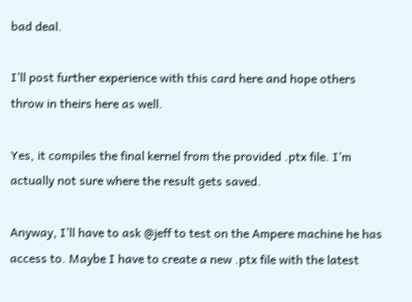bad deal.

I’ll post further experience with this card here and hope others throw in theirs here as well.

Yes, it compiles the final kernel from the provided .ptx file. I’m actually not sure where the result gets saved.

Anyway, I’ll have to ask @jeff to test on the Ampere machine he has access to. Maybe I have to create a new .ptx file with the latest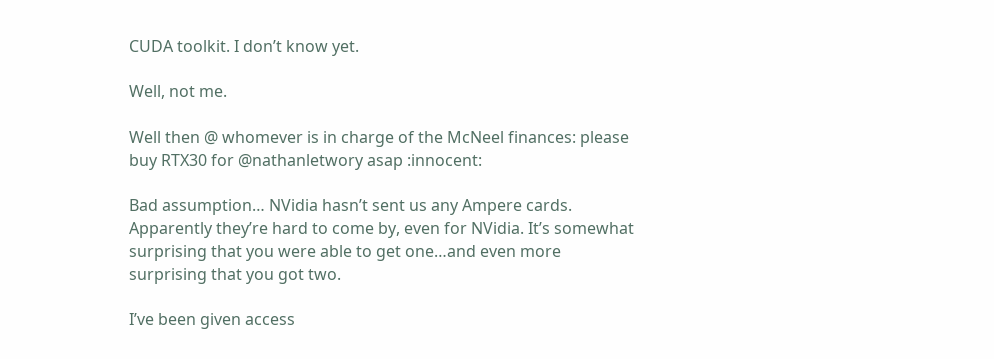CUDA toolkit. I don’t know yet.

Well, not me.

Well then @ whomever is in charge of the McNeel finances: please buy RTX30 for @nathanletwory asap :innocent:

Bad assumption… NVidia hasn’t sent us any Ampere cards. Apparently they’re hard to come by, even for NVidia. It’s somewhat surprising that you were able to get one…and even more surprising that you got two.

I’ve been given access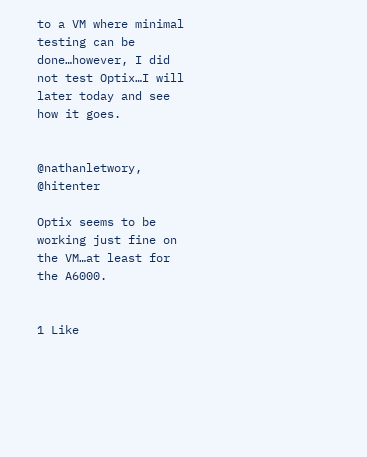to a VM where minimal testing can be done…however, I did not test Optix…I will later today and see how it goes.


@nathanletwory, @hitenter

Optix seems to be working just fine on the VM…at least for the A6000.


1 Like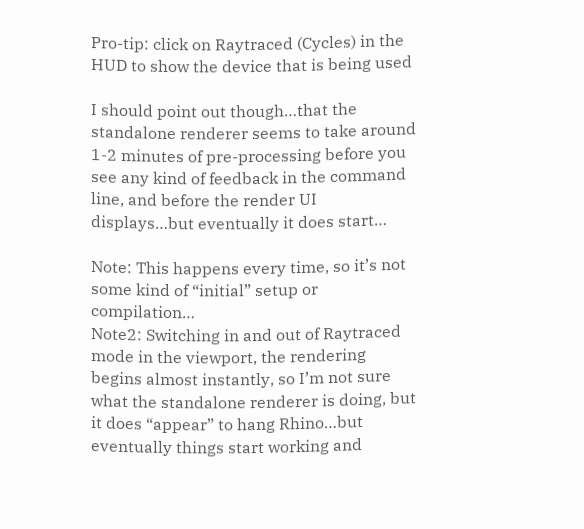Pro-tip: click on Raytraced (Cycles) in the HUD to show the device that is being used

I should point out though…that the standalone renderer seems to take around 1-2 minutes of pre-processing before you see any kind of feedback in the command line, and before the render UI displays…but eventually it does start…

Note: This happens every time, so it’s not some kind of “initial” setup or compilation…
Note2: Switching in and out of Raytraced mode in the viewport, the rendering begins almost instantly, so I’m not sure what the standalone renderer is doing, but it does “appear” to hang Rhino…but eventually things start working and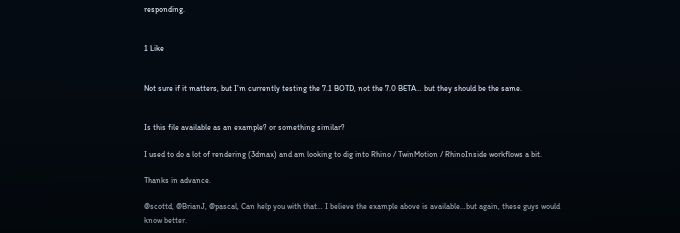responding.


1 Like


Not sure if it matters, but I’m currently testing the 7.1 BOTD, not the 7.0 BETA… but they should be the same.


Is this file available as an example? or something similar?

I used to do a lot of rendering (3dmax) and am looking to dig into Rhino / TwinMotion / RhinoInside workflows a bit.

Thanks in advance.

@scottd, @BrianJ, @pascal, Can help you with that… I believe the example above is available…but again, these guys would know better.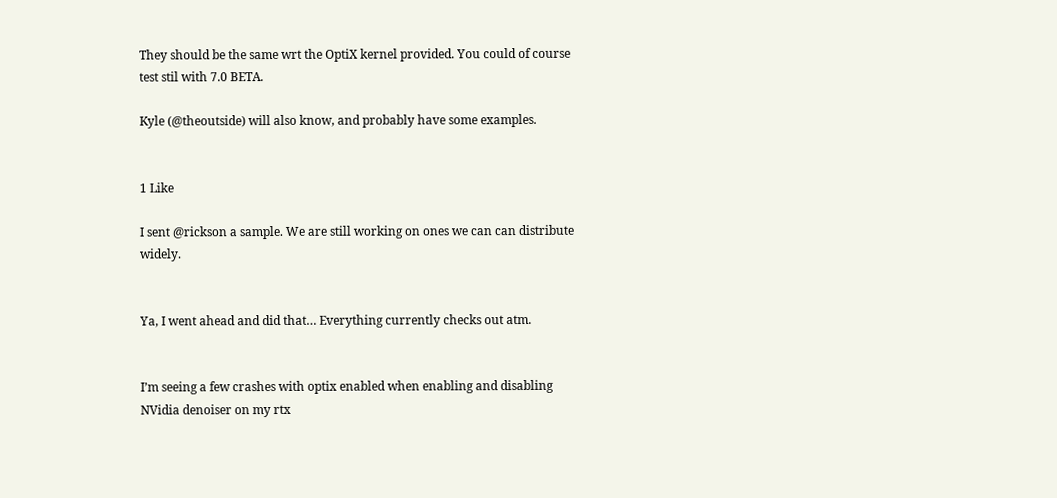They should be the same wrt the OptiX kernel provided. You could of course test stil with 7.0 BETA.

Kyle (@theoutside) will also know, and probably have some examples.


1 Like

I sent @rickson a sample. We are still working on ones we can can distribute widely.


Ya, I went ahead and did that… Everything currently checks out atm.


I’m seeing a few crashes with optix enabled when enabling and disabling NVidia denoiser on my rtx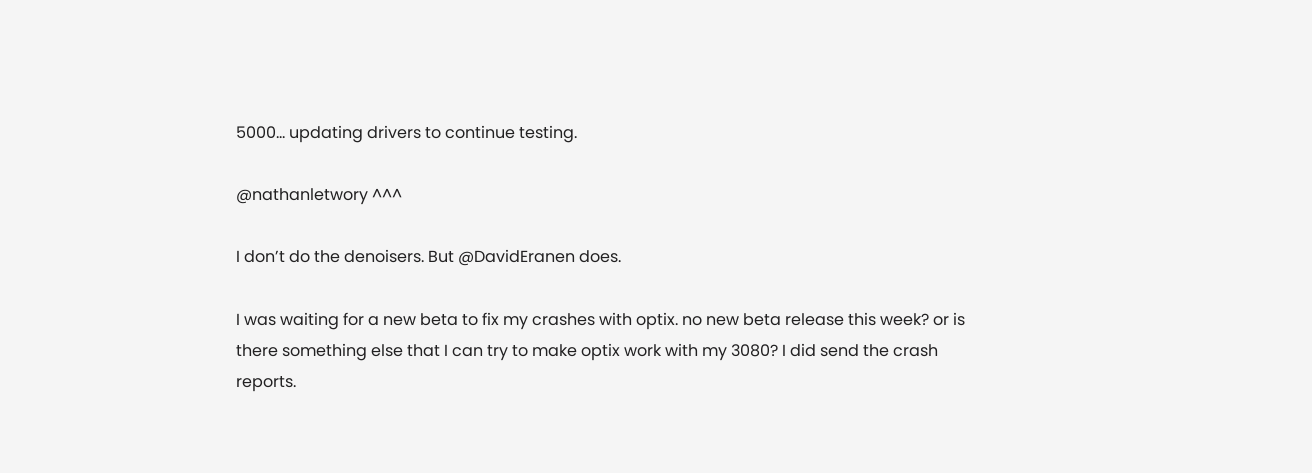5000… updating drivers to continue testing.

@nathanletwory ^^^

I don’t do the denoisers. But @DavidEranen does.

I was waiting for a new beta to fix my crashes with optix. no new beta release this week? or is there something else that I can try to make optix work with my 3080? I did send the crash reports.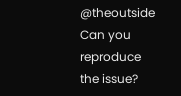@theoutside Can you reproduce the issue?